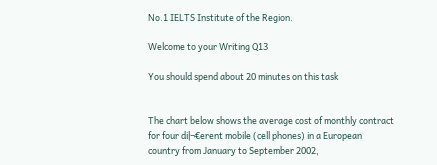No.1 IELTS Institute of the Region.

Welcome to your Writing Q13

You should spend about 20 minutes on this task


The chart below shows the average cost of monthly contract for four diļ¬€erent mobile (cell phones) in a European country from January to September 2002,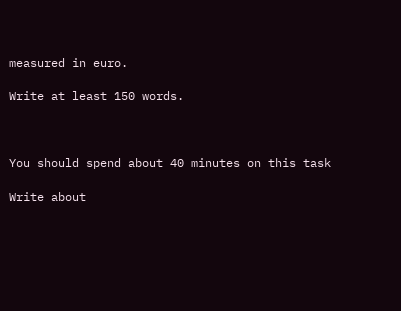measured in euro.

Write at least 150 words.



You should spend about 40 minutes on this task

Write about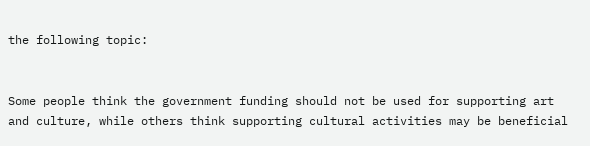the following topic:


Some people think the government funding should not be used for supporting art and culture, while others think supporting cultural activities may be beneficial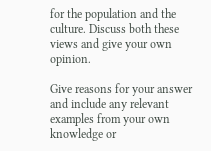for the population and the culture. Discuss both these views and give your own opinion.

Give reasons for your answer and include any relevant examples from your own knowledge or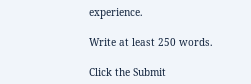experience.

Write at least 250 words.

Click the Submit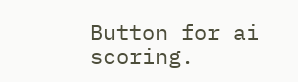Button for ai scoring.